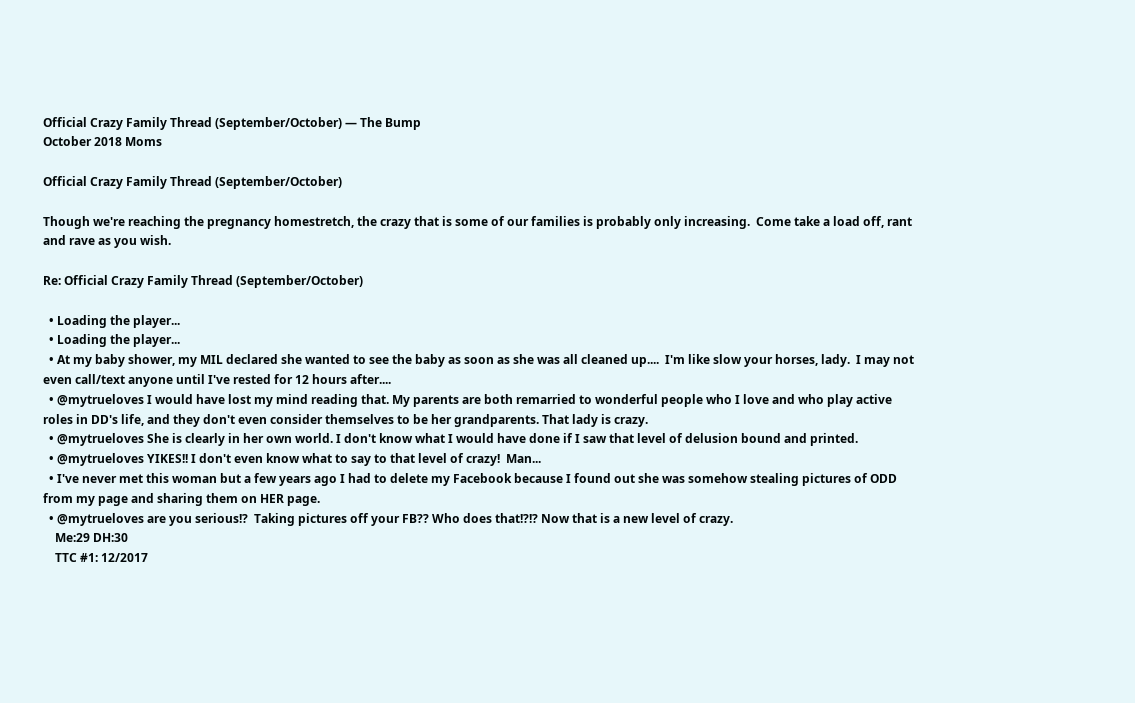Official Crazy Family Thread (September/October) — The Bump
October 2018 Moms

Official Crazy Family Thread (September/October)

Though we're reaching the pregnancy homestretch, the crazy that is some of our families is probably only increasing.  Come take a load off, rant and rave as you wish.

Re: Official Crazy Family Thread (September/October)

  • Loading the player...
  • Loading the player...
  • At my baby shower, my MIL declared she wanted to see the baby as soon as she was all cleaned up....  I'm like slow your horses, lady.  I may not even call/text anyone until I've rested for 12 hours after....
  • @mytrueloves I would have lost my mind reading that. My parents are both remarried to wonderful people who I love and who play active roles in DD's life, and they don't even consider themselves to be her grandparents. That lady is crazy.
  • @mytrueloves She is clearly in her own world. I don't know what I would have done if I saw that level of delusion bound and printed.
  • @mytrueloves YIKES!! I don't even know what to say to that level of crazy!  Man...
  • I've never met this woman but a few years ago I had to delete my Facebook because I found out she was somehow stealing pictures of ODD from my page and sharing them on HER page.
  • @mytrueloves are you serious!?  Taking pictures off your FB?? Who does that!?!? Now that is a new level of crazy.
    Me:29 DH:30
    TTC #1: 12/2017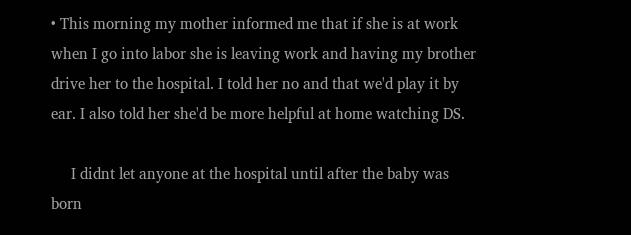• This morning my mother informed me that if she is at work when I go into labor she is leaving work and having my brother drive her to the hospital. I told her no and that we'd play it by ear. I also told her she'd be more helpful at home watching DS.

     I didnt let anyone at the hospital until after the baby was born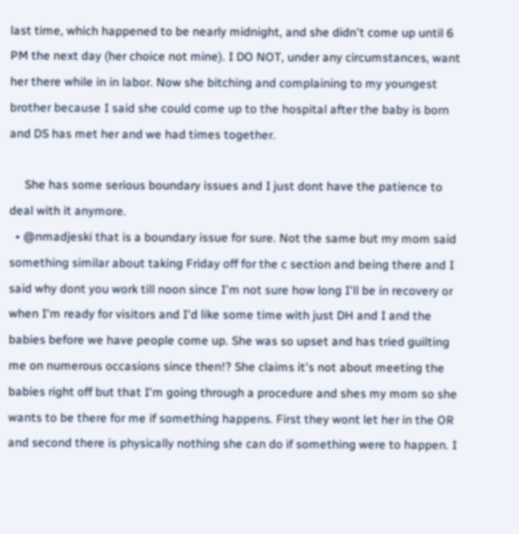last time, which happened to be nearly midnight, and she didn't come up until 6 PM the next day (her choice not mine). I DO NOT, under any circumstances, want her there while in in labor. Now she bitching and complaining to my youngest brother because I said she could come up to the hospital after the baby is born and DS has met her and we had times together.

     She has some serious boundary issues and I just dont have the patience to deal with it anymore.
  • @nmadjeski that is a boundary issue for sure. Not the same but my mom said something similar about taking Friday off for the c section and being there and I said why dont you work till noon since I'm not sure how long I'll be in recovery or when I'm ready for visitors and I'd like some time with just DH and I and the babies before we have people come up. She was so upset and has tried guilting me on numerous occasions since then!? She claims it's not about meeting the babies right off but that I'm going through a procedure and shes my mom so she wants to be there for me if something happens. First they wont let her in the OR and second there is physically nothing she can do if something were to happen. I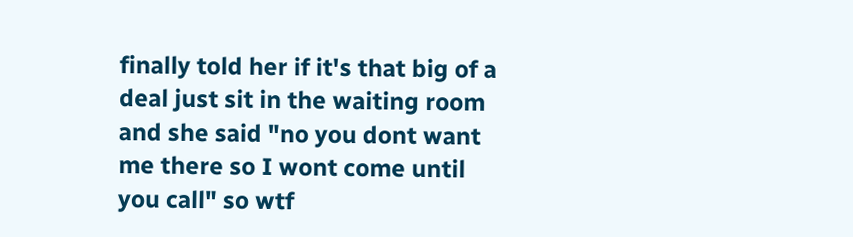finally told her if it's that big of a deal just sit in the waiting room and she said "no you dont want me there so I wont come until you call" so wtf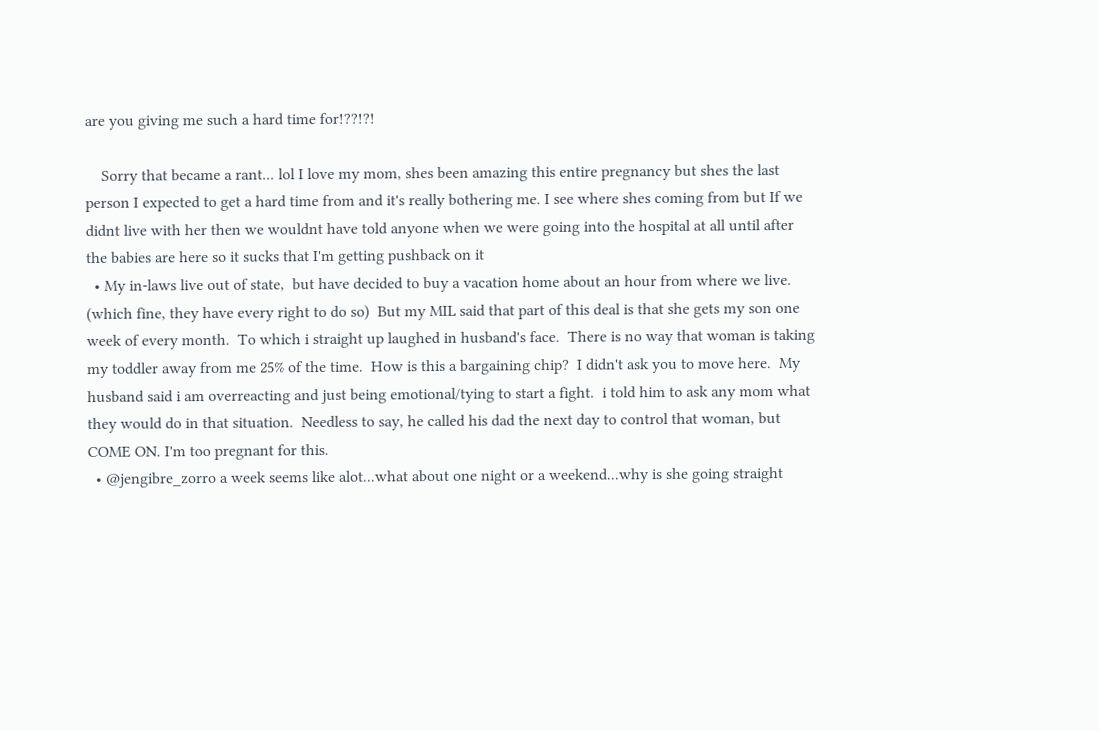are you giving me such a hard time for!??!?!

    Sorry that became a rant... lol I love my mom, shes been amazing this entire pregnancy but shes the last person I expected to get a hard time from and it's really bothering me. I see where shes coming from but If we didnt live with her then we wouldnt have told anyone when we were going into the hospital at all until after the babies are here so it sucks that I'm getting pushback on it
  • My in-laws live out of state,  but have decided to buy a vacation home about an hour from where we live.  (which fine, they have every right to do so)  But my MIL said that part of this deal is that she gets my son one week of every month.  To which i straight up laughed in husband's face.  There is no way that woman is taking my toddler away from me 25% of the time.  How is this a bargaining chip?  I didn't ask you to move here.  My husband said i am overreacting and just being emotional/tying to start a fight.  i told him to ask any mom what they would do in that situation.  Needless to say, he called his dad the next day to control that woman, but COME ON. I'm too pregnant for this.
  • @jengibre_zorro a week seems like alot...what about one night or a weekend...why is she going straight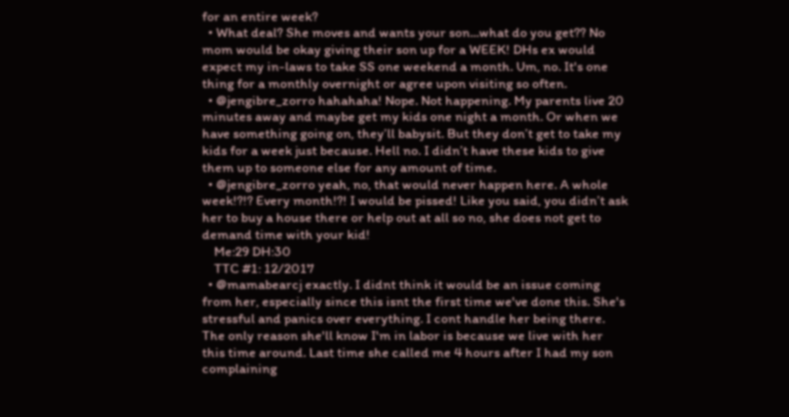for an entire week?
  • What deal? She moves and wants your son...what do you get?? No mom would be okay giving their son up for a WEEK! DHs ex would expect my in-laws to take SS one weekend a month. Um, no. It's one thing for a monthly overnight or agree upon visiting so often.
  • @jengibre_zorro hahahaha! Nope. Not happening. My parents live 20 minutes away and maybe get my kids one night a month. Or when we have something going on, they’ll babysit. But they don’t get to take my kids for a week just because. Hell no. I didn’t have these kids to give them up to someone else for any amount of time.
  • @jengibre_zorro yeah, no, that would never happen here. A whole week!?!? Every month!?! I would be pissed! Like you said, you didn’t ask her to buy a house there or help out at all so no, she does not get to demand time with your kid!
    Me:29 DH:30
    TTC #1: 12/2017
  • @mamabearcj exactly. I didnt think it would be an issue coming from her, especially since this isnt the first time we've done this. She's stressful and panics over everything. I cont handle her being there. The only reason she'll know I'm in labor is because we live with her this time around. Last time she called me 4 hours after I had my son complaining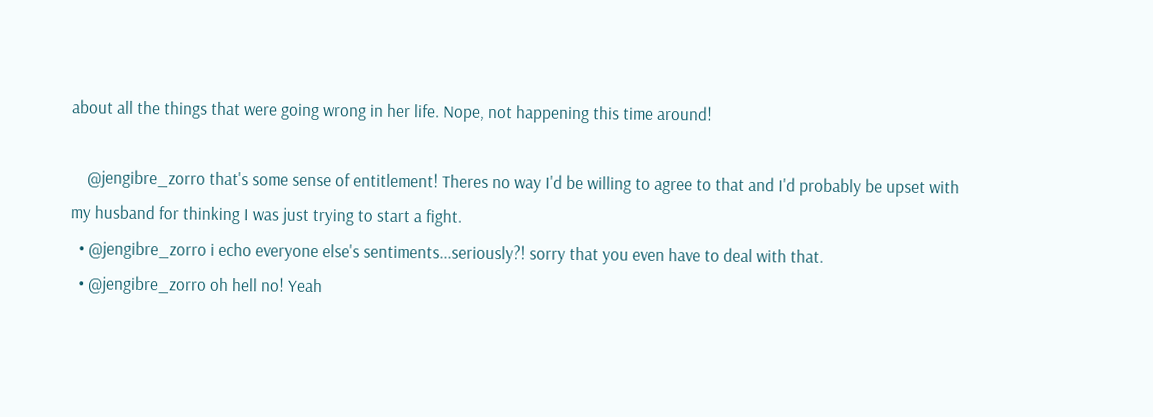about all the things that were going wrong in her life. Nope, not happening this time around!

    @jengibre_zorro that's some sense of entitlement! Theres no way I'd be willing to agree to that and I'd probably be upset with my husband for thinking I was just trying to start a fight.
  • @jengibre_zorro i echo everyone else's sentiments...seriously?! sorry that you even have to deal with that.
  • @jengibre_zorro oh hell no! Yeah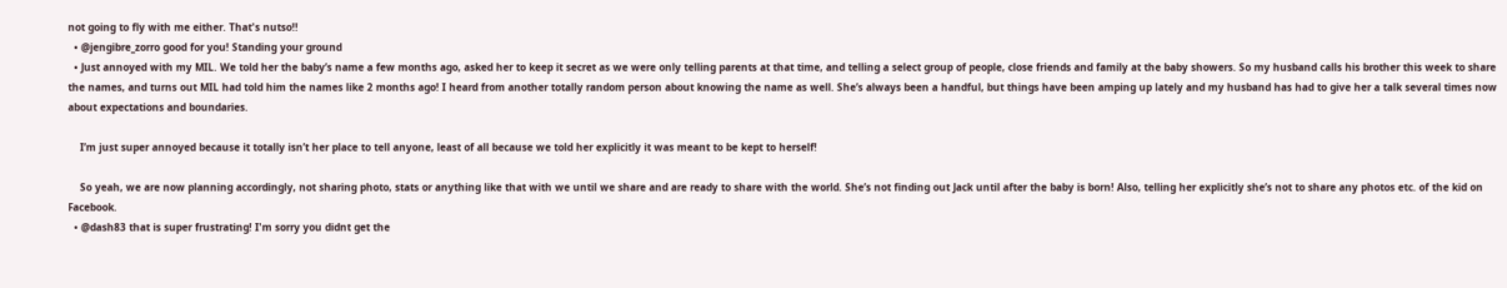not going to fly with me either. That's nutso!!
  • @jengibre_zorro good for you! Standing your ground
  • Just annoyed with my MIL. We told her the baby’s name a few months ago, asked her to keep it secret as we were only telling parents at that time, and telling a select group of people, close friends and family at the baby showers. So my husband calls his brother this week to share the names, and turns out MIL had told him the names like 2 months ago! I heard from another totally random person about knowing the name as well. She’s always been a handful, but things have been amping up lately and my husband has had to give her a talk several times now about expectations and boundaries.

    I’m just super annoyed because it totally isn’t her place to tell anyone, least of all because we told her explicitly it was meant to be kept to herself!

    So yeah, we are now planning accordingly, not sharing photo, stats or anything like that with we until we share and are ready to share with the world. She’s not finding out Jack until after the baby is born! Also, telling her explicitly she’s not to share any photos etc. of the kid on Facebook.
  • @dash83 that is super frustrating! I'm sorry you didnt get the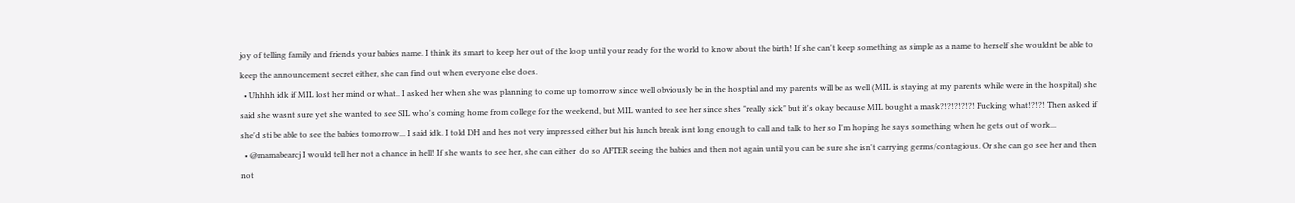joy of telling family and friends your babies name. I think its smart to keep her out of the loop until your ready for the world to know about the birth! If she can't keep something as simple as a name to herself she wouldnt be able to keep the announcement secret either, she can find out when everyone else does.
  • Uhhhh idk if MIL lost her mind or what.. I asked her when she was planning to come up tomorrow since well obviously be in the hosptial and my parents will be as well (MIL is staying at my parents while were in the hospital) she said she wasnt sure yet she wanted to see SIL who's coming home from college for the weekend, but MIL wanted to see her since shes "really sick" but it's okay because MIL bought a mask?!?!?!?!?! Fucking what!?!?! Then asked if she'd sti be able to see the babies tomorrow... I said idk. I told DH and hes not very impressed either but his lunch break isnt long enough to call and talk to her so I'm hoping he says something when he gets out of work...
  • @mamabearcj I would tell her not a chance in hell! If she wants to see her, she can either  do so AFTER seeing the babies and then not again until you can be sure she isn't carrying germs/contagious. Or she can go see her and then not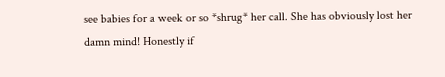see babies for a week or so *shrug* her call. She has obviously lost her damn mind! Honestly if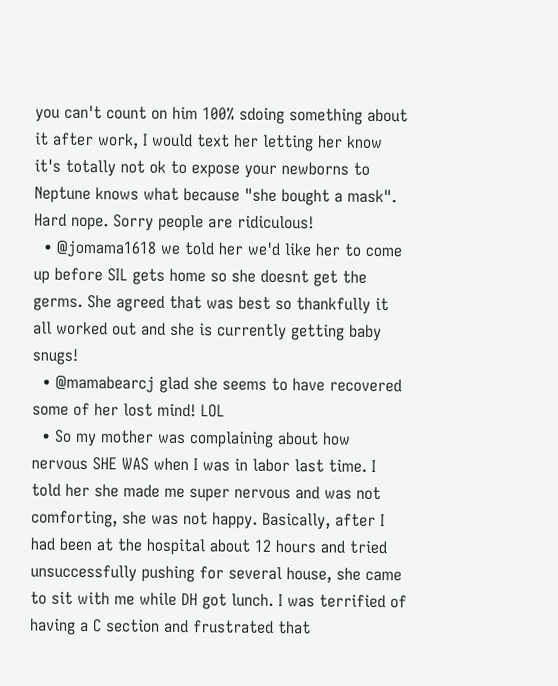you can't count on him 100% sdoing something about it after work, I would text her letting her know it's totally not ok to expose your newborns to Neptune knows what because "she bought a mask". Hard nope. Sorry people are ridiculous!
  • @jomama1618 we told her we'd like her to come up before SIL gets home so she doesnt get the germs. She agreed that was best so thankfully it all worked out and she is currently getting baby snugs!
  • @mamabearcj glad she seems to have recovered some of her lost mind! LOL
  • So my mother was complaining about how nervous SHE WAS when I was in labor last time. I told her she made me super nervous and was not comforting, she was not happy. Basically, after I had been at the hospital about 12 hours and tried unsuccessfully pushing for several house, she came to sit with me while DH got lunch. I was terrified of having a C section and frustrated that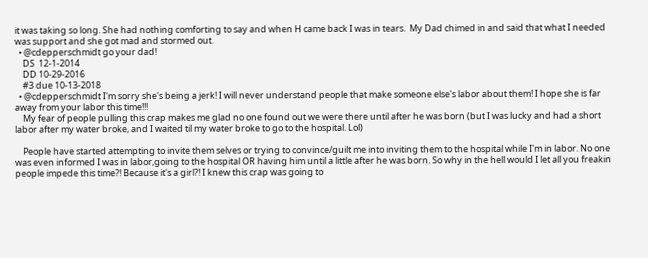it was taking so long. She had nothing comforting to say and when H came back I was in tears.  My Dad chimed in and said that what I needed was support and she got mad and stormed out.
  • @cdepperschmidt go your dad!
    DS  12-1-2014
    DD 10-29-2016
    #3 due 10-13-2018
  • @cdepperschmidt I'm sorry she's being a jerk! I will never understand people that make someone else's labor about them! I hope she is far away from your labor this time!!!
    My fear of people pulling this crap makes me glad no one found out we were there until after he was born (but I was lucky and had a short labor after my water broke, and I waited til my water broke to go to the hospital. Lol)

    People have started attempting to invite them selves or trying to convince/guilt me into inviting them to the hospital while I'm in labor. No one was even informed I was in labor,going to the hospital OR having him until a little after he was born. So why in the hell would I let all you freakin people impede this time?! Because it's a girl?! I knew this crap was going to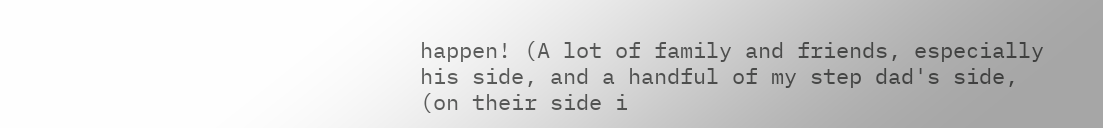happen! (A lot of family and friends, especially his side, and a handful of my step dad's side, (on their side i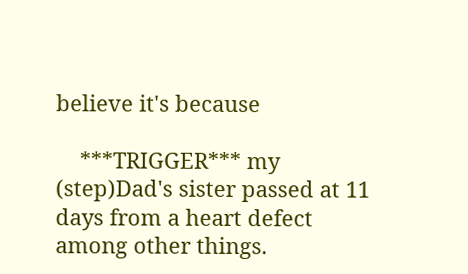believe it's because

    ***TRIGGER*** my (step)Dad's sister passed at 11 days from a heart defect among other things.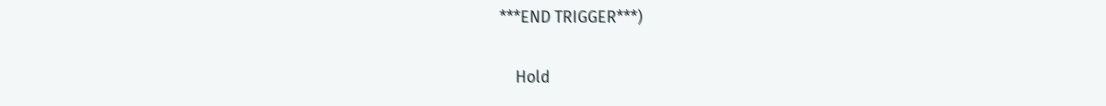***END TRIGGER***)

    Hold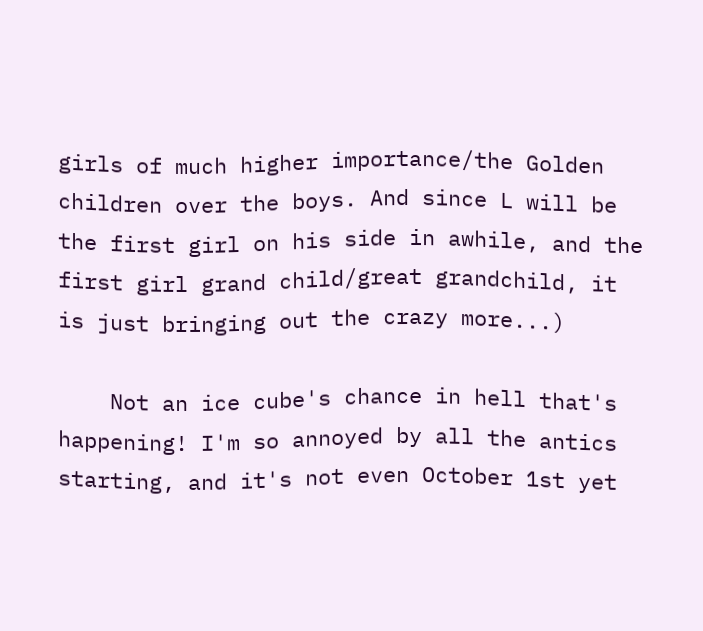girls of much higher importance/the Golden children over the boys. And since L will be the first girl on his side in awhile, and the first girl grand child/great grandchild, it is just bringing out the crazy more...)

    Not an ice cube's chance in hell that's happening! I'm so annoyed by all the antics starting, and it's not even October 1st yet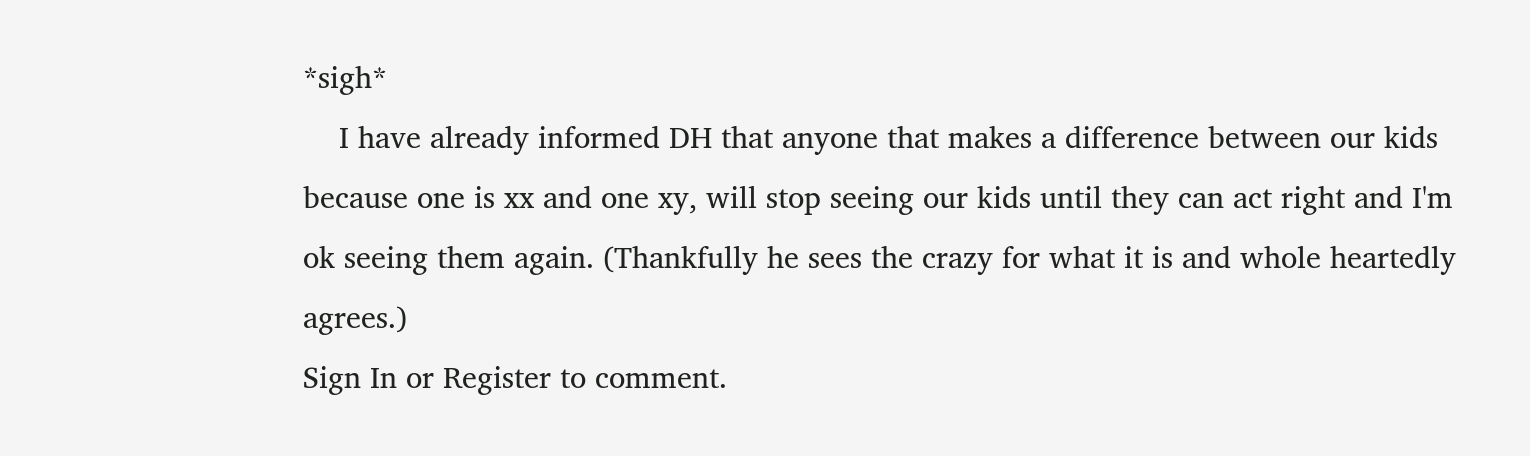*sigh*
    I have already informed DH that anyone that makes a difference between our kids because one is xx and one xy, will stop seeing our kids until they can act right and I'm ok seeing them again. (Thankfully he sees the crazy for what it is and whole heartedly agrees.)
Sign In or Register to comment.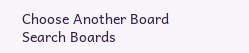Choose Another Board
Search Boards